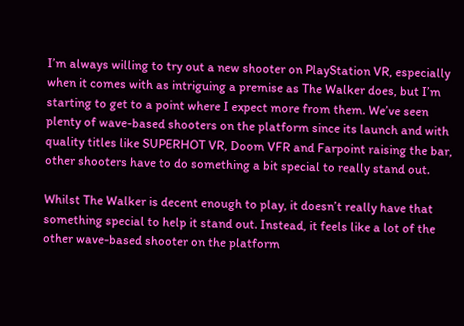I’m always willing to try out a new shooter on PlayStation VR, especially when it comes with as intriguing a premise as The Walker does, but I’m starting to get to a point where I expect more from them. We’ve seen plenty of wave-based shooters on the platform since its launch and with quality titles like SUPERHOT VR, Doom VFR and Farpoint raising the bar, other shooters have to do something a bit special to really stand out.

Whilst The Walker is decent enough to play, it doesn’t really have that something special to help it stand out. Instead, it feels like a lot of the other wave-based shooter on the platform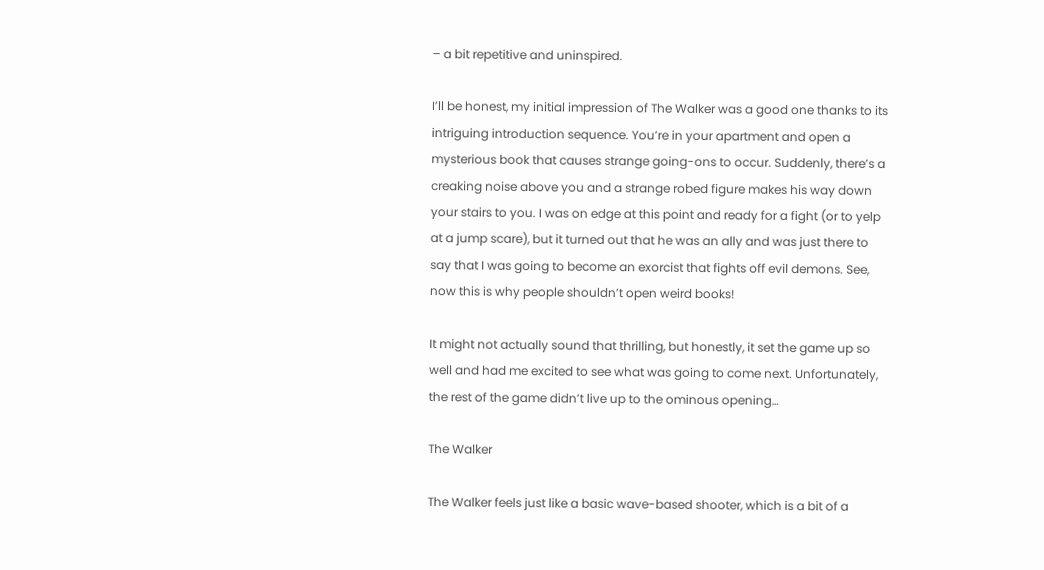– a bit repetitive and uninspired.

I’ll be honest, my initial impression of The Walker was a good one thanks to its intriguing introduction sequence. You’re in your apartment and open a mysterious book that causes strange going-ons to occur. Suddenly, there’s a creaking noise above you and a strange robed figure makes his way down your stairs to you. I was on edge at this point and ready for a fight (or to yelp at a jump scare), but it turned out that he was an ally and was just there to say that I was going to become an exorcist that fights off evil demons. See, now this is why people shouldn’t open weird books!

It might not actually sound that thrilling, but honestly, it set the game up so well and had me excited to see what was going to come next. Unfortunately, the rest of the game didn’t live up to the ominous opening…

The Walker

The Walker feels just like a basic wave-based shooter, which is a bit of a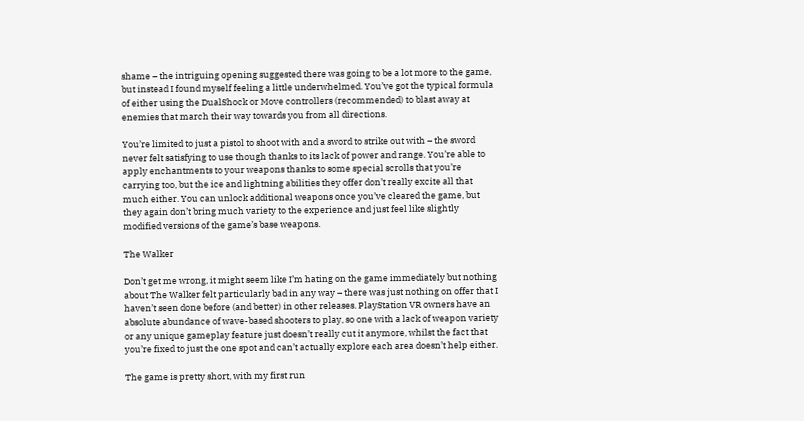shame – the intriguing opening suggested there was going to be a lot more to the game, but instead I found myself feeling a little underwhelmed. You’ve got the typical formula of either using the DualShock or Move controllers (recommended) to blast away at enemies that march their way towards you from all directions.

You’re limited to just a pistol to shoot with and a sword to strike out with – the sword never felt satisfying to use though thanks to its lack of power and range. You’re able to apply enchantments to your weapons thanks to some special scrolls that you’re carrying too, but the ice and lightning abilities they offer don’t really excite all that much either. You can unlock additional weapons once you’ve cleared the game, but they again don’t bring much variety to the experience and just feel like slightly modified versions of the game’s base weapons.

The Walker

Don’t get me wrong, it might seem like I’m hating on the game immediately but nothing about The Walker felt particularly bad in any way – there was just nothing on offer that I haven’t seen done before (and better) in other releases. PlayStation VR owners have an absolute abundance of wave-based shooters to play, so one with a lack of weapon variety or any unique gameplay feature just doesn’t really cut it anymore, whilst the fact that you’re fixed to just the one spot and can’t actually explore each area doesn’t help either.

The game is pretty short, with my first run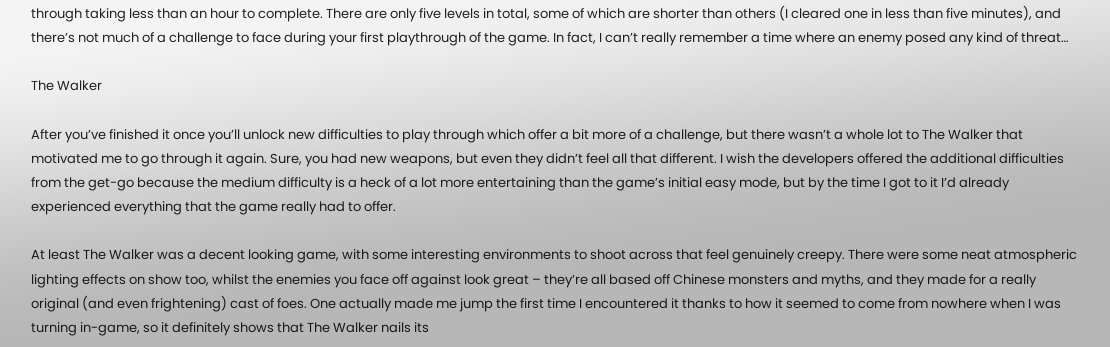through taking less than an hour to complete. There are only five levels in total, some of which are shorter than others (I cleared one in less than five minutes), and there’s not much of a challenge to face during your first playthrough of the game. In fact, I can’t really remember a time where an enemy posed any kind of threat…

The Walker

After you’ve finished it once you’ll unlock new difficulties to play through which offer a bit more of a challenge, but there wasn’t a whole lot to The Walker that motivated me to go through it again. Sure, you had new weapons, but even they didn’t feel all that different. I wish the developers offered the additional difficulties from the get-go because the medium difficulty is a heck of a lot more entertaining than the game’s initial easy mode, but by the time I got to it I’d already experienced everything that the game really had to offer.

At least The Walker was a decent looking game, with some interesting environments to shoot across that feel genuinely creepy. There were some neat atmospheric lighting effects on show too, whilst the enemies you face off against look great – they’re all based off Chinese monsters and myths, and they made for a really original (and even frightening) cast of foes. One actually made me jump the first time I encountered it thanks to how it seemed to come from nowhere when I was turning in-game, so it definitely shows that The Walker nails its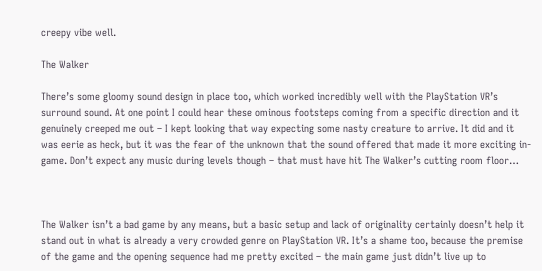creepy vibe well.

The Walker

There’s some gloomy sound design in place too, which worked incredibly well with the PlayStation VR’s surround sound. At one point I could hear these ominous footsteps coming from a specific direction and it genuinely creeped me out – I kept looking that way expecting some nasty creature to arrive. It did and it was eerie as heck, but it was the fear of the unknown that the sound offered that made it more exciting in-game. Don’t expect any music during levels though – that must have hit The Walker’s cutting room floor…



The Walker isn’t a bad game by any means, but a basic setup and lack of originality certainly doesn’t help it stand out in what is already a very crowded genre on PlayStation VR. It’s a shame too, because the premise of the game and the opening sequence had me pretty excited – the main game just didn’t live up to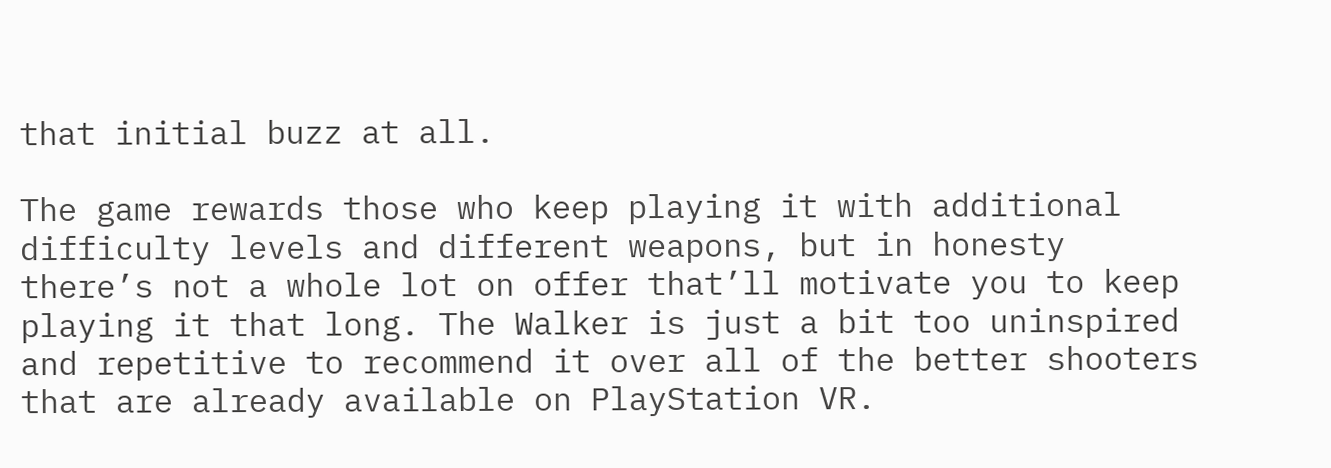that initial buzz at all.

The game rewards those who keep playing it with additional difficulty levels and different weapons, but in honesty there’s not a whole lot on offer that’ll motivate you to keep playing it that long. The Walker is just a bit too uninspired and repetitive to recommend it over all of the better shooters that are already available on PlayStation VR.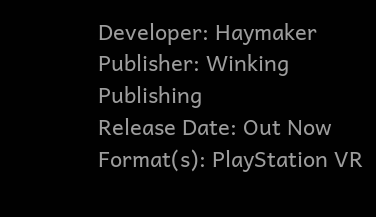Developer: Haymaker
Publisher: Winking Publishing
Release Date: Out Now
Format(s): PlayStation VR